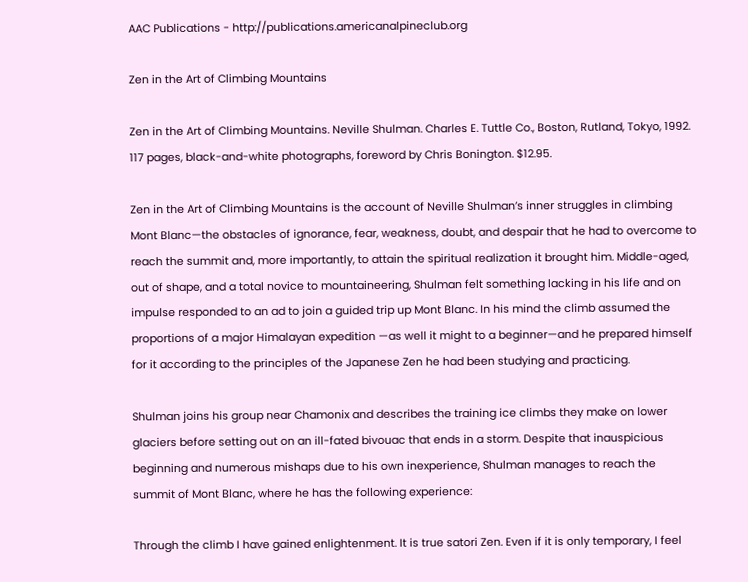AAC Publications - http://publications.americanalpineclub.org

Zen in the Art of Climbing Mountains

Zen in the Art of Climbing Mountains. Neville Shulman. Charles E. Tuttle Co., Boston, Rutland, Tokyo, 1992. 117 pages, black-and-white photographs, foreword by Chris Bonington. $12.95.

Zen in the Art of Climbing Mountains is the account of Neville Shulman’s inner struggles in climbing Mont Blanc—the obstacles of ignorance, fear, weakness, doubt, and despair that he had to overcome to reach the summit and, more importantly, to attain the spiritual realization it brought him. Middle-aged, out of shape, and a total novice to mountaineering, Shulman felt something lacking in his life and on impulse responded to an ad to join a guided trip up Mont Blanc. In his mind the climb assumed the proportions of a major Himalayan expedition —as well it might to a beginner—and he prepared himself for it according to the principles of the Japanese Zen he had been studying and practicing.

Shulman joins his group near Chamonix and describes the training ice climbs they make on lower glaciers before setting out on an ill-fated bivouac that ends in a storm. Despite that inauspicious beginning and numerous mishaps due to his own inexperience, Shulman manages to reach the summit of Mont Blanc, where he has the following experience:

Through the climb I have gained enlightenment. It is true satori Zen. Even if it is only temporary, I feel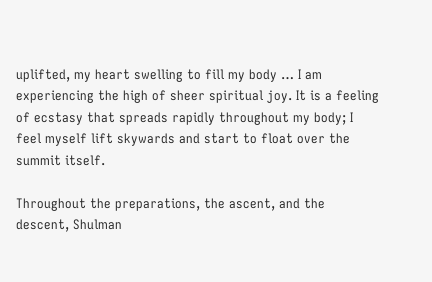uplifted, my heart swelling to fill my body … I am experiencing the high of sheer spiritual joy. It is a feeling of ecstasy that spreads rapidly throughout my body; I feel myself lift skywards and start to float over the summit itself.

Throughout the preparations, the ascent, and the descent, Shulman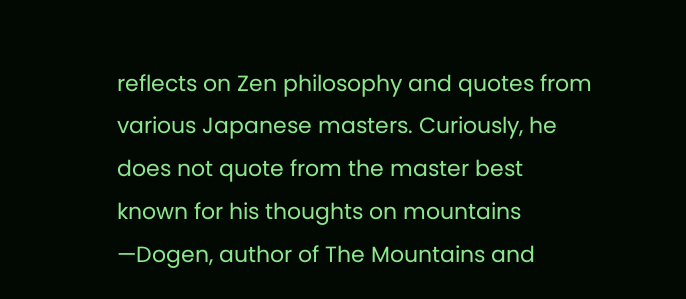reflects on Zen philosophy and quotes from various Japanese masters. Curiously, he does not quote from the master best known for his thoughts on mountains —Dogen, author of The Mountains and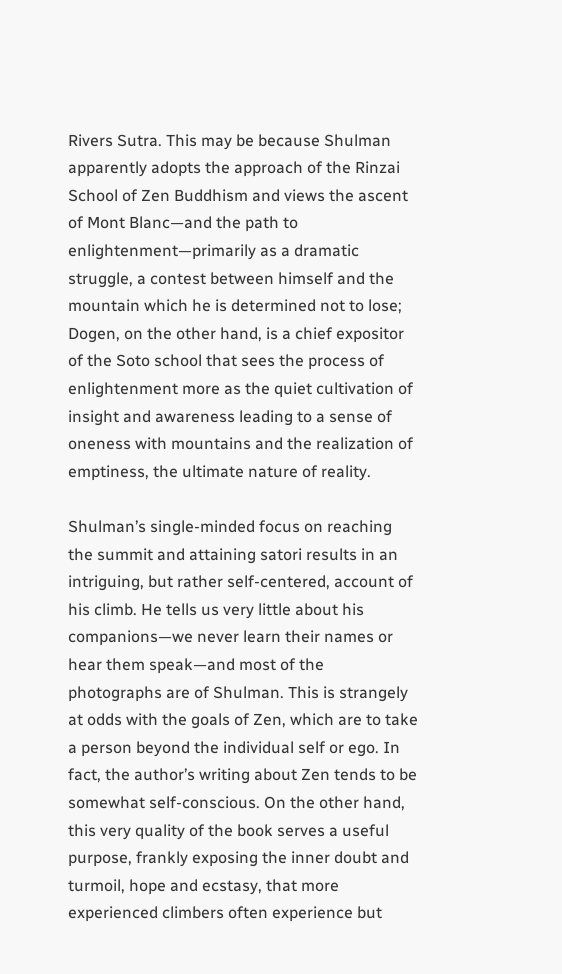Rivers Sutra. This may be because Shulman apparently adopts the approach of the Rinzai School of Zen Buddhism and views the ascent of Mont Blanc—and the path to enlightenment—primarily as a dramatic struggle, a contest between himself and the mountain which he is determined not to lose; Dogen, on the other hand, is a chief expositor of the Soto school that sees the process of enlightenment more as the quiet cultivation of insight and awareness leading to a sense of oneness with mountains and the realization of emptiness, the ultimate nature of reality.

Shulman’s single-minded focus on reaching the summit and attaining satori results in an intriguing, but rather self-centered, account of his climb. He tells us very little about his companions—we never learn their names or hear them speak—and most of the photographs are of Shulman. This is strangely at odds with the goals of Zen, which are to take a person beyond the individual self or ego. In fact, the author’s writing about Zen tends to be somewhat self-conscious. On the other hand, this very quality of the book serves a useful purpose, frankly exposing the inner doubt and turmoil, hope and ecstasy, that more experienced climbers often experience but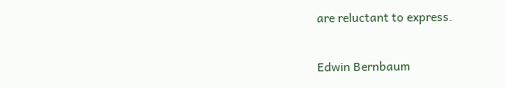are reluctant to express.

Edwin Bernbaum